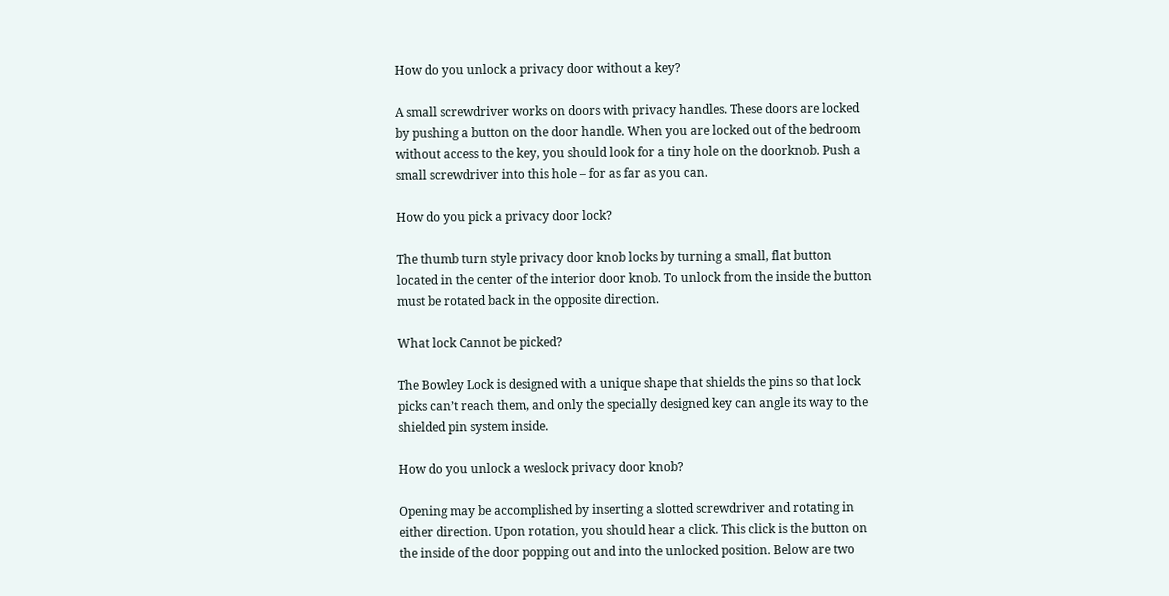How do you unlock a privacy door without a key?

A small screwdriver works on doors with privacy handles. These doors are locked by pushing a button on the door handle. When you are locked out of the bedroom without access to the key, you should look for a tiny hole on the doorknob. Push a small screwdriver into this hole – for as far as you can.

How do you pick a privacy door lock?

The thumb turn style privacy door knob locks by turning a small, flat button located in the center of the interior door knob. To unlock from the inside the button must be rotated back in the opposite direction.

What lock Cannot be picked?

The Bowley Lock is designed with a unique shape that shields the pins so that lock picks can’t reach them, and only the specially designed key can angle its way to the shielded pin system inside.

How do you unlock a weslock privacy door knob?

Opening may be accomplished by inserting a slotted screwdriver and rotating in either direction. Upon rotation, you should hear a click. This click is the button on the inside of the door popping out and into the unlocked position. Below are two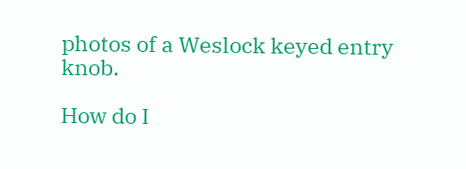photos of a Weslock keyed entry knob.

How do I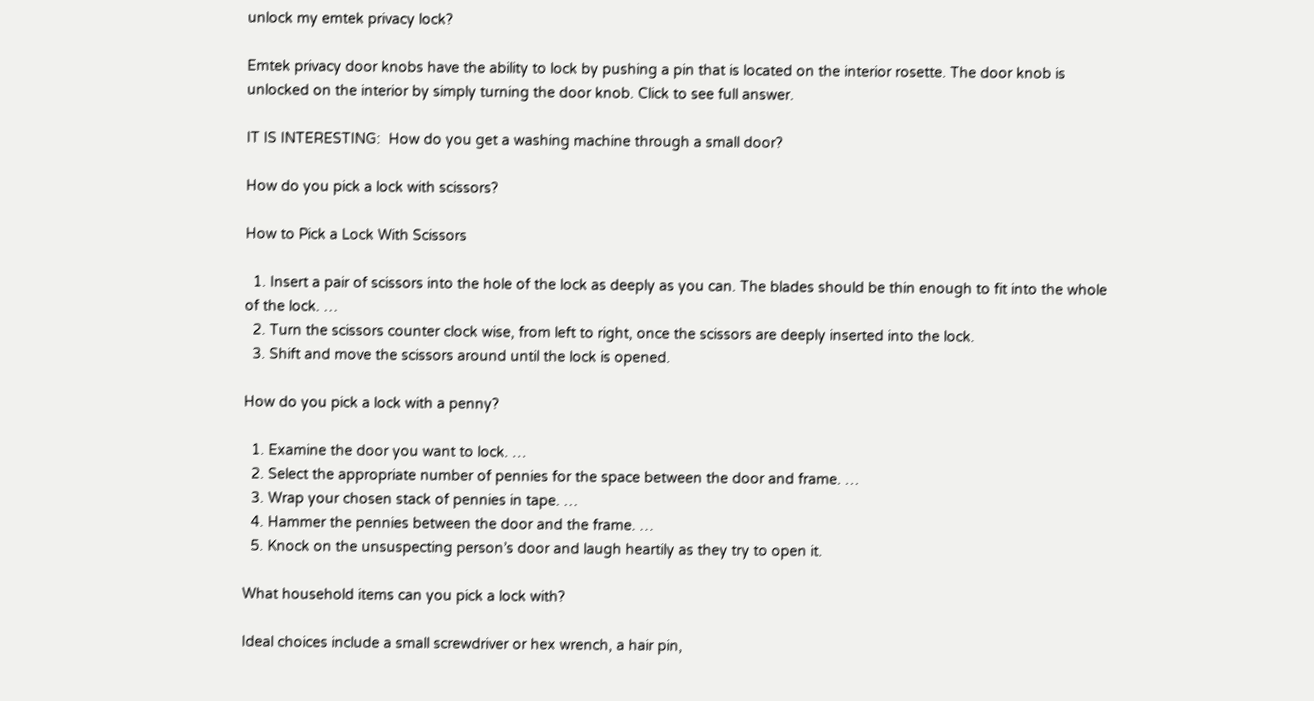unlock my emtek privacy lock?

Emtek privacy door knobs have the ability to lock by pushing a pin that is located on the interior rosette. The door knob is unlocked on the interior by simply turning the door knob. Click to see full answer.

IT IS INTERESTING:  How do you get a washing machine through a small door?

How do you pick a lock with scissors?

How to Pick a Lock With Scissors

  1. Insert a pair of scissors into the hole of the lock as deeply as you can. The blades should be thin enough to fit into the whole of the lock. …
  2. Turn the scissors counter clock wise, from left to right, once the scissors are deeply inserted into the lock.
  3. Shift and move the scissors around until the lock is opened.

How do you pick a lock with a penny?

  1. Examine the door you want to lock. …
  2. Select the appropriate number of pennies for the space between the door and frame. …
  3. Wrap your chosen stack of pennies in tape. …
  4. Hammer the pennies between the door and the frame. …
  5. Knock on the unsuspecting person’s door and laugh heartily as they try to open it.

What household items can you pick a lock with?

Ideal choices include a small screwdriver or hex wrench, a hair pin,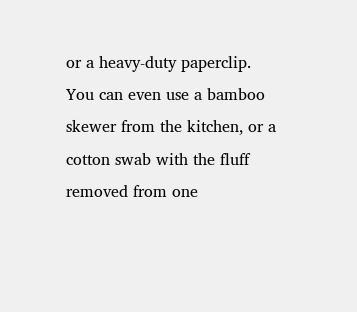or a heavy-duty paperclip. You can even use a bamboo skewer from the kitchen, or a cotton swab with the fluff removed from one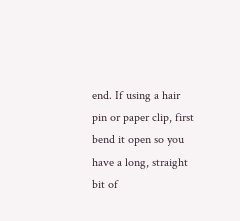end. If using a hair pin or paper clip, first bend it open so you have a long, straight bit of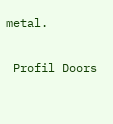metal.

 Profil Doors